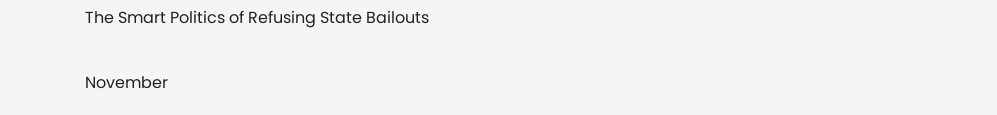The Smart Politics of Refusing State Bailouts

November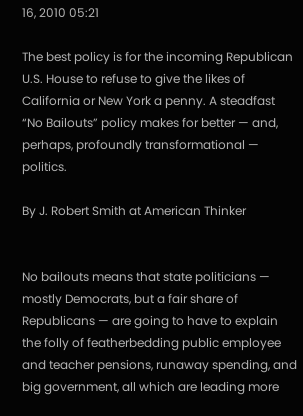16, 2010 05:21

The best policy is for the incoming Republican U.S. House to refuse to give the likes of California or New York a penny. A steadfast “No Bailouts” policy makes for better — and, perhaps, profoundly transformational — politics.

By J. Robert Smith at American Thinker


No bailouts means that state politicians — mostly Democrats, but a fair share of Republicans — are going to have to explain the folly of featherbedding public employee and teacher pensions, runaway spending, and big government, all which are leading more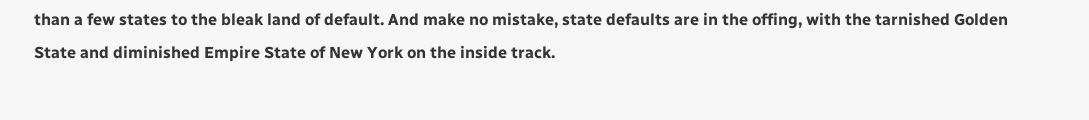than a few states to the bleak land of default. And make no mistake, state defaults are in the offing, with the tarnished Golden State and diminished Empire State of New York on the inside track.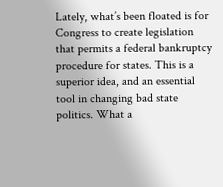Lately, what’s been floated is for Congress to create legislation that permits a federal bankruptcy procedure for states. This is a superior idea, and an essential tool in changing bad state politics. What a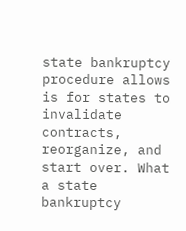state bankruptcy procedure allows is for states to invalidate contracts, reorganize, and start over. What a state bankruptcy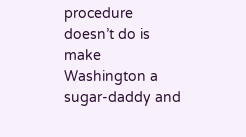procedure doesn’t do is make Washington a sugar-daddy and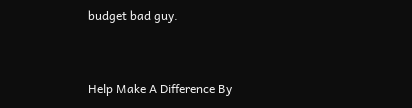budget bad guy.


Help Make A Difference By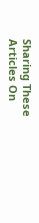Sharing These Articles On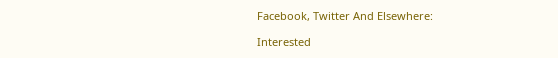Facebook, Twitter And Elsewhere:

Interested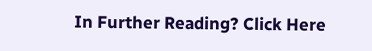In Further Reading? Click Here